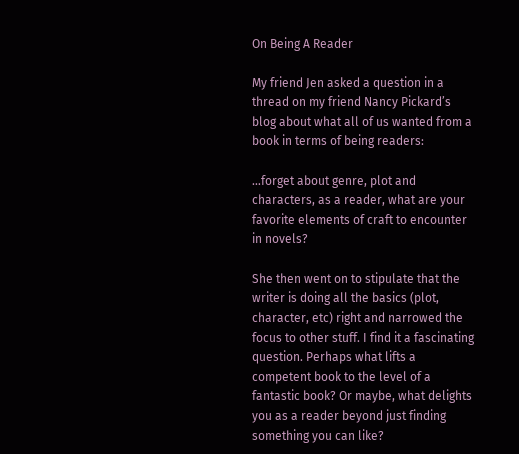On Being A Reader

My friend Jen asked a question in a thread on my friend Nancy Pickard’s blog about what all of us wanted from a book in terms of being readers:

…forget about genre, plot and characters, as a reader, what are your favorite elements of craft to encounter in novels?

She then went on to stipulate that the writer is doing all the basics (plot, character, etc) right and narrowed the focus to other stuff. I find it a fascinating question. Perhaps what lifts a competent book to the level of a fantastic book? Or maybe, what delights you as a reader beyond just finding something you can like?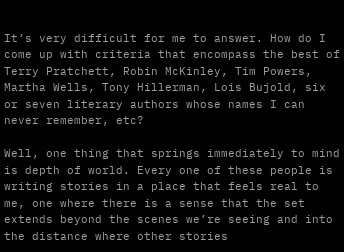It’s very difficult for me to answer. How do I come up with criteria that encompass the best of Terry Pratchett, Robin McKinley, Tim Powers, Martha Wells, Tony Hillerman, Lois Bujold, six or seven literary authors whose names I can never remember, etc?

Well, one thing that springs immediately to mind is depth of world. Every one of these people is writing stories in a place that feels real to me, one where there is a sense that the set extends beyond the scenes we’re seeing and into the distance where other stories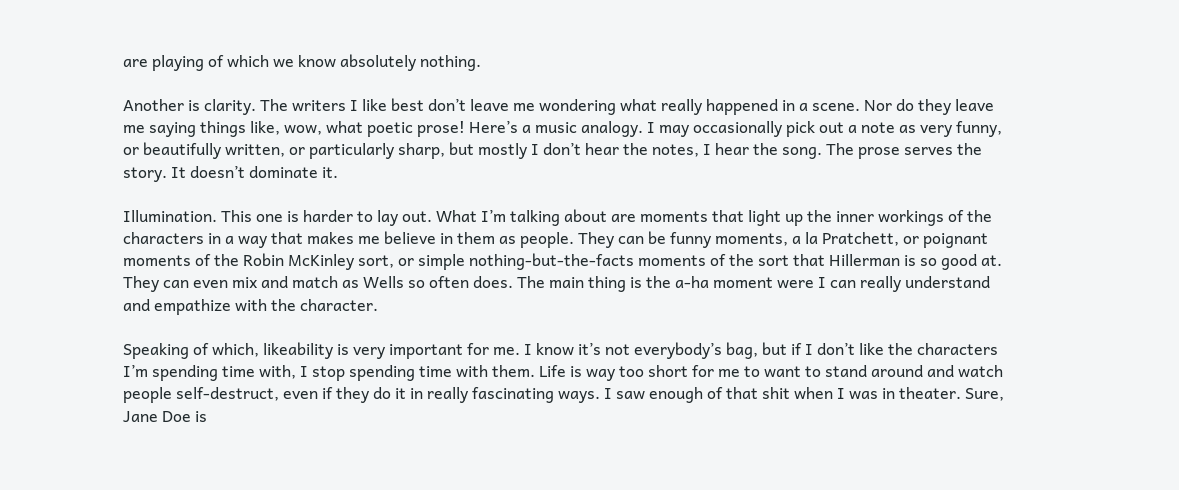are playing of which we know absolutely nothing.

Another is clarity. The writers I like best don’t leave me wondering what really happened in a scene. Nor do they leave me saying things like, wow, what poetic prose! Here’s a music analogy. I may occasionally pick out a note as very funny, or beautifully written, or particularly sharp, but mostly I don’t hear the notes, I hear the song. The prose serves the story. It doesn’t dominate it.

Illumination. This one is harder to lay out. What I’m talking about are moments that light up the inner workings of the characters in a way that makes me believe in them as people. They can be funny moments, a la Pratchett, or poignant moments of the Robin McKinley sort, or simple nothing-but-the-facts moments of the sort that Hillerman is so good at. They can even mix and match as Wells so often does. The main thing is the a-ha moment were I can really understand and empathize with the character.

Speaking of which, likeability is very important for me. I know it’s not everybody’s bag, but if I don’t like the characters I’m spending time with, I stop spending time with them. Life is way too short for me to want to stand around and watch people self-destruct, even if they do it in really fascinating ways. I saw enough of that shit when I was in theater. Sure, Jane Doe is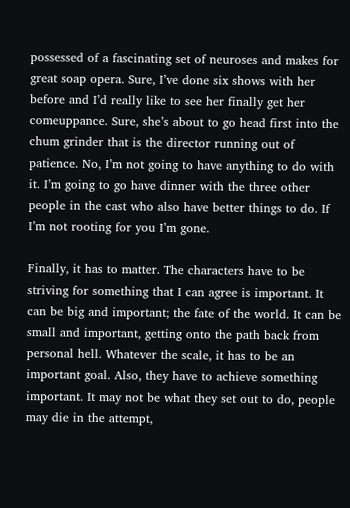possessed of a fascinating set of neuroses and makes for great soap opera. Sure, I’ve done six shows with her before and I’d really like to see her finally get her comeuppance. Sure, she’s about to go head first into the chum grinder that is the director running out of patience. No, I’m not going to have anything to do with it. I’m going to go have dinner with the three other people in the cast who also have better things to do. If I’m not rooting for you I’m gone.

Finally, it has to matter. The characters have to be striving for something that I can agree is important. It can be big and important; the fate of the world. It can be small and important, getting onto the path back from personal hell. Whatever the scale, it has to be an important goal. Also, they have to achieve something important. It may not be what they set out to do, people may die in the attempt,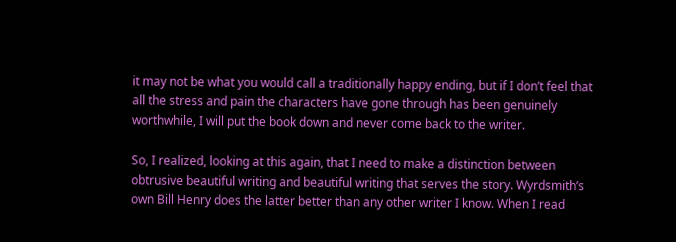it may not be what you would call a traditionally happy ending, but if I don’t feel that all the stress and pain the characters have gone through has been genuinely worthwhile, I will put the book down and never come back to the writer.

So, I realized, looking at this again, that I need to make a distinction between obtrusive beautiful writing and beautiful writing that serves the story. Wyrdsmith’s own Bill Henry does the latter better than any other writer I know. When I read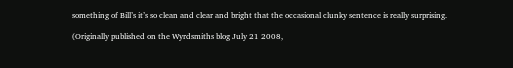something of Bill’s it’s so clean and clear and bright that the occasional clunky sentence is really surprising.

(Originally published on the Wyrdsmiths blog July 21 2008,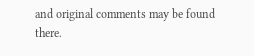and original comments may be found there.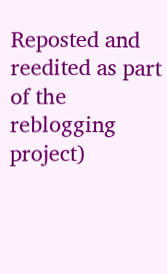Reposted and reedited as part of the reblogging project)